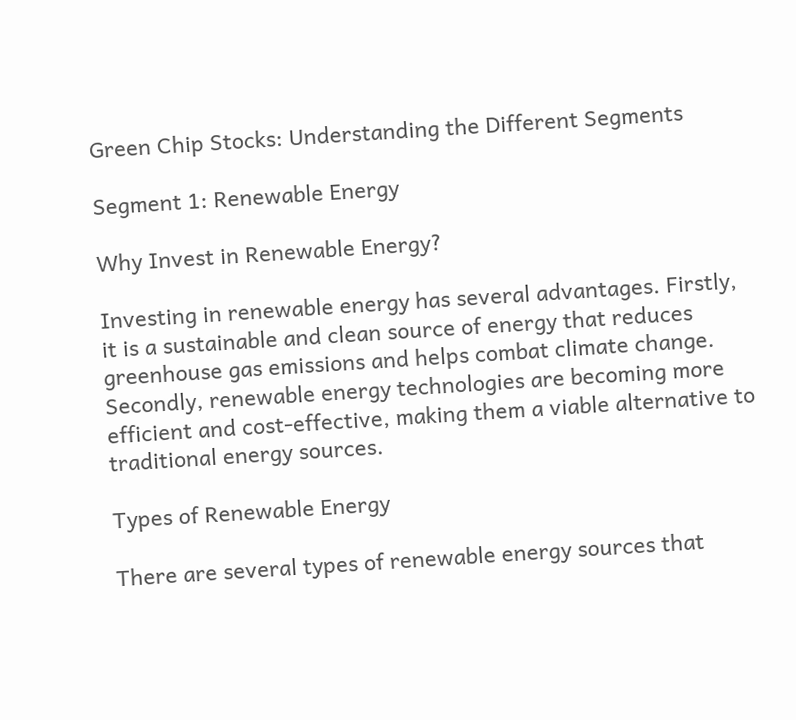Green Chip Stocks: Understanding the Different Segments

Segment 1: Renewable Energy

Why Invest in Renewable Energy?

Investing in renewable energy has several advantages. Firstly, it is a sustainable and clean source of energy that reduces greenhouse gas emissions and helps combat climate change. Secondly, renewable energy technologies are becoming more efficient and cost-effective, making them a viable alternative to traditional energy sources.

Types of Renewable Energy

There are several types of renewable energy sources that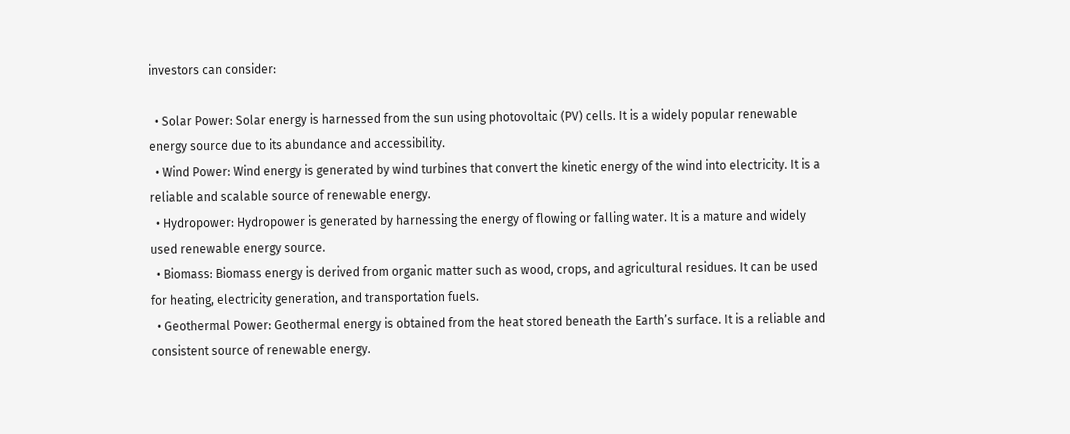investors can consider:

  • Solar Power: Solar energy is harnessed from the sun using photovoltaic (PV) cells. It is a widely popular renewable energy source due to its abundance and accessibility.
  • Wind Power: Wind energy is generated by wind turbines that convert the kinetic energy of the wind into electricity. It is a reliable and scalable source of renewable energy.
  • Hydropower: Hydropower is generated by harnessing the energy of flowing or falling water. It is a mature and widely used renewable energy source.
  • Biomass: Biomass energy is derived from organic matter such as wood, crops, and agricultural residues. It can be used for heating, electricity generation, and transportation fuels.
  • Geothermal Power: Geothermal energy is obtained from the heat stored beneath the Earth’s surface. It is a reliable and consistent source of renewable energy.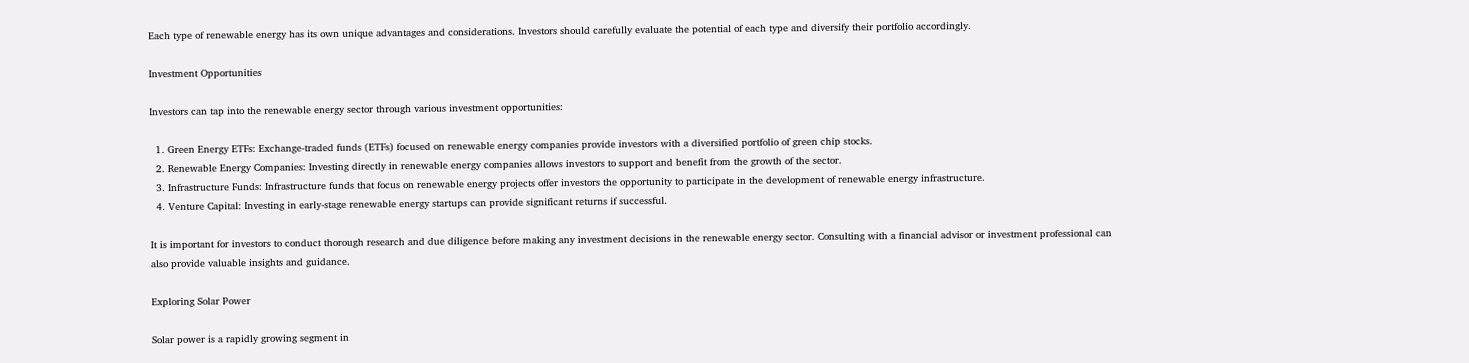Each type of renewable energy has its own unique advantages and considerations. Investors should carefully evaluate the potential of each type and diversify their portfolio accordingly.

Investment Opportunities

Investors can tap into the renewable energy sector through various investment opportunities:

  1. Green Energy ETFs: Exchange-traded funds (ETFs) focused on renewable energy companies provide investors with a diversified portfolio of green chip stocks.
  2. Renewable Energy Companies: Investing directly in renewable energy companies allows investors to support and benefit from the growth of the sector.
  3. Infrastructure Funds: Infrastructure funds that focus on renewable energy projects offer investors the opportunity to participate in the development of renewable energy infrastructure.
  4. Venture Capital: Investing in early-stage renewable energy startups can provide significant returns if successful.

It is important for investors to conduct thorough research and due diligence before making any investment decisions in the renewable energy sector. Consulting with a financial advisor or investment professional can also provide valuable insights and guidance.

Exploring Solar Power

Solar power is a rapidly growing segment in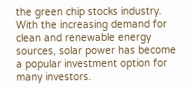the green chip stocks industry. With the increasing demand for clean and renewable energy sources, solar power has become a popular investment option for many investors.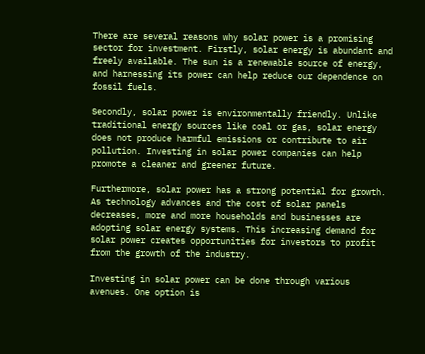There are several reasons why solar power is a promising sector for investment. Firstly, solar energy is abundant and freely available. The sun is a renewable source of energy, and harnessing its power can help reduce our dependence on fossil fuels.

Secondly, solar power is environmentally friendly. Unlike traditional energy sources like coal or gas, solar energy does not produce harmful emissions or contribute to air pollution. Investing in solar power companies can help promote a cleaner and greener future.

Furthermore, solar power has a strong potential for growth. As technology advances and the cost of solar panels decreases, more and more households and businesses are adopting solar energy systems. This increasing demand for solar power creates opportunities for investors to profit from the growth of the industry.

Investing in solar power can be done through various avenues. One option is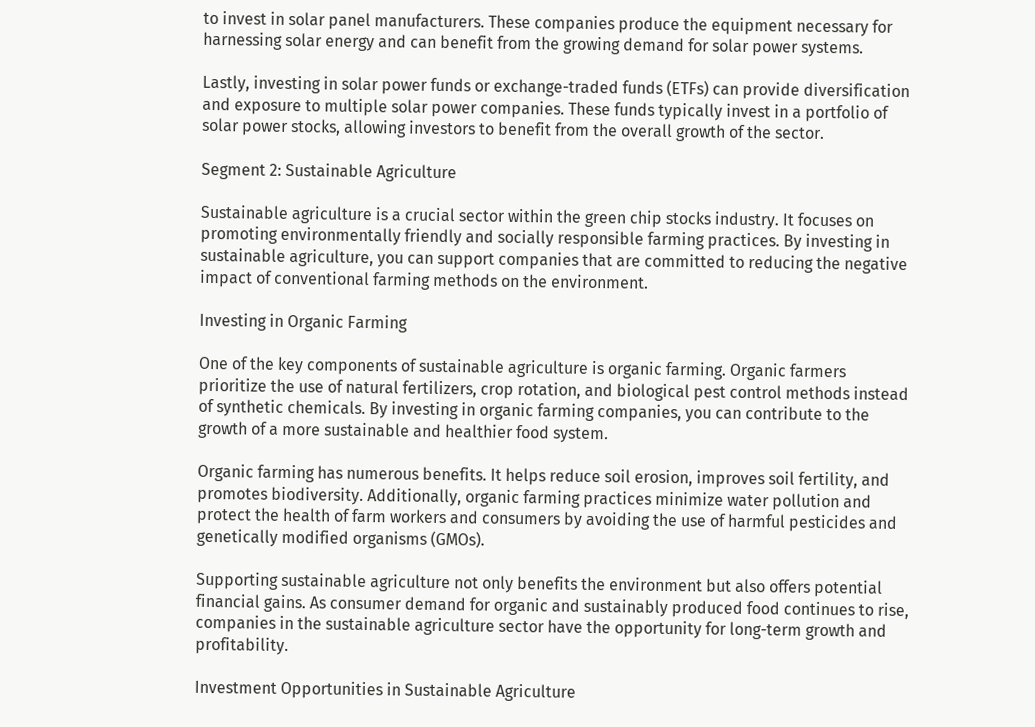to invest in solar panel manufacturers. These companies produce the equipment necessary for harnessing solar energy and can benefit from the growing demand for solar power systems.

Lastly, investing in solar power funds or exchange-traded funds (ETFs) can provide diversification and exposure to multiple solar power companies. These funds typically invest in a portfolio of solar power stocks, allowing investors to benefit from the overall growth of the sector.

Segment 2: Sustainable Agriculture

Sustainable agriculture is a crucial sector within the green chip stocks industry. It focuses on promoting environmentally friendly and socially responsible farming practices. By investing in sustainable agriculture, you can support companies that are committed to reducing the negative impact of conventional farming methods on the environment.

Investing in Organic Farming

One of the key components of sustainable agriculture is organic farming. Organic farmers prioritize the use of natural fertilizers, crop rotation, and biological pest control methods instead of synthetic chemicals. By investing in organic farming companies, you can contribute to the growth of a more sustainable and healthier food system.

Organic farming has numerous benefits. It helps reduce soil erosion, improves soil fertility, and promotes biodiversity. Additionally, organic farming practices minimize water pollution and protect the health of farm workers and consumers by avoiding the use of harmful pesticides and genetically modified organisms (GMOs).

Supporting sustainable agriculture not only benefits the environment but also offers potential financial gains. As consumer demand for organic and sustainably produced food continues to rise, companies in the sustainable agriculture sector have the opportunity for long-term growth and profitability.

Investment Opportunities in Sustainable Agriculture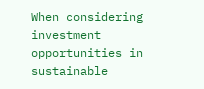When considering investment opportunities in sustainable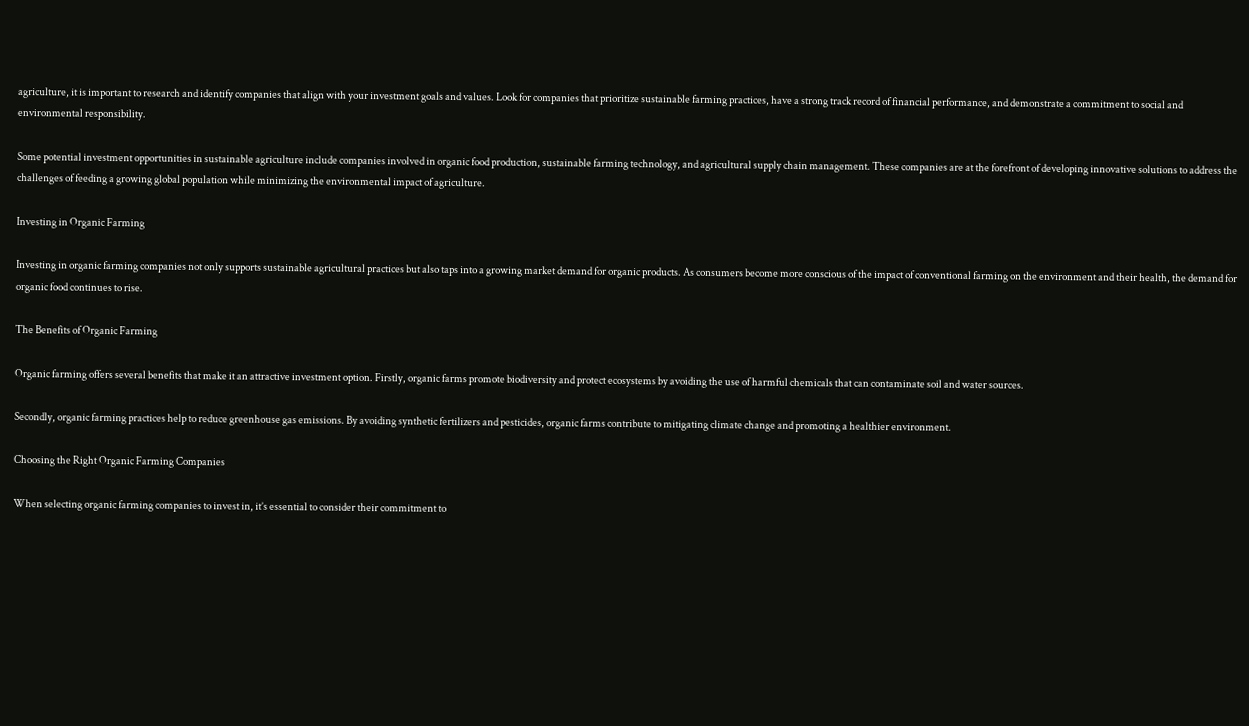agriculture, it is important to research and identify companies that align with your investment goals and values. Look for companies that prioritize sustainable farming practices, have a strong track record of financial performance, and demonstrate a commitment to social and environmental responsibility.

Some potential investment opportunities in sustainable agriculture include companies involved in organic food production, sustainable farming technology, and agricultural supply chain management. These companies are at the forefront of developing innovative solutions to address the challenges of feeding a growing global population while minimizing the environmental impact of agriculture.

Investing in Organic Farming

Investing in organic farming companies not only supports sustainable agricultural practices but also taps into a growing market demand for organic products. As consumers become more conscious of the impact of conventional farming on the environment and their health, the demand for organic food continues to rise.

The Benefits of Organic Farming

Organic farming offers several benefits that make it an attractive investment option. Firstly, organic farms promote biodiversity and protect ecosystems by avoiding the use of harmful chemicals that can contaminate soil and water sources.

Secondly, organic farming practices help to reduce greenhouse gas emissions. By avoiding synthetic fertilizers and pesticides, organic farms contribute to mitigating climate change and promoting a healthier environment.

Choosing the Right Organic Farming Companies

When selecting organic farming companies to invest in, it’s essential to consider their commitment to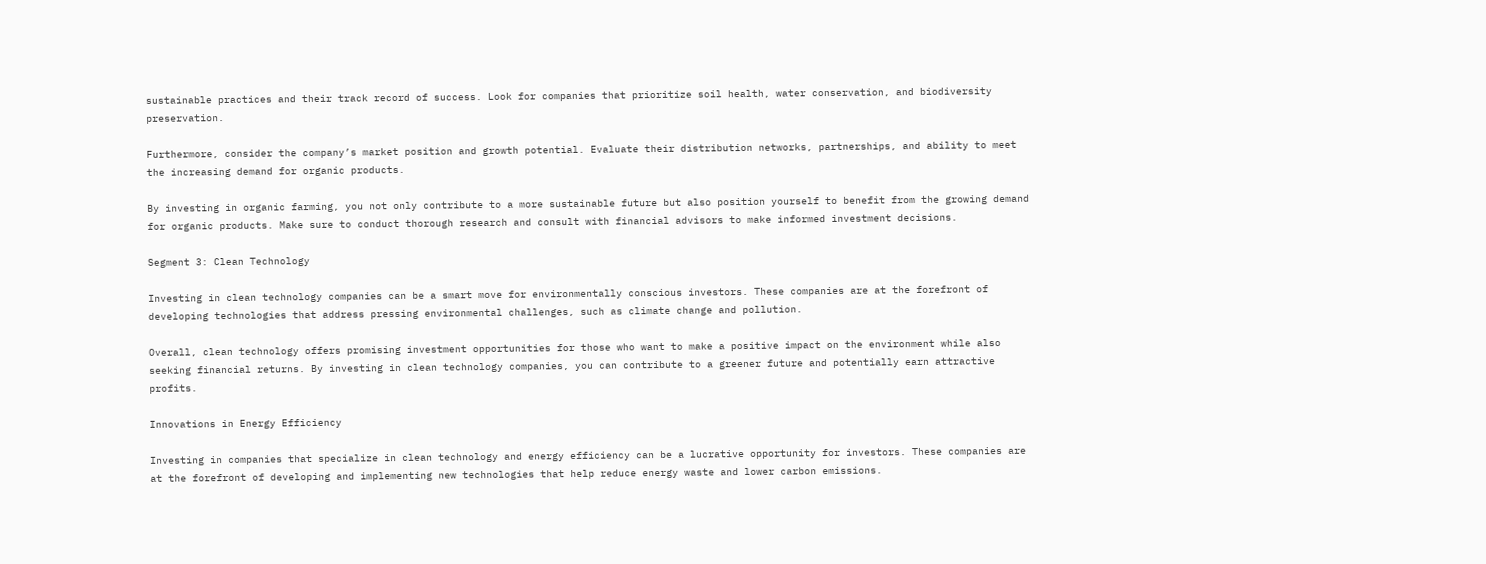sustainable practices and their track record of success. Look for companies that prioritize soil health, water conservation, and biodiversity preservation.

Furthermore, consider the company’s market position and growth potential. Evaluate their distribution networks, partnerships, and ability to meet the increasing demand for organic products.

By investing in organic farming, you not only contribute to a more sustainable future but also position yourself to benefit from the growing demand for organic products. Make sure to conduct thorough research and consult with financial advisors to make informed investment decisions.

Segment 3: Clean Technology

Investing in clean technology companies can be a smart move for environmentally conscious investors. These companies are at the forefront of developing technologies that address pressing environmental challenges, such as climate change and pollution.

Overall, clean technology offers promising investment opportunities for those who want to make a positive impact on the environment while also seeking financial returns. By investing in clean technology companies, you can contribute to a greener future and potentially earn attractive profits.

Innovations in Energy Efficiency

Investing in companies that specialize in clean technology and energy efficiency can be a lucrative opportunity for investors. These companies are at the forefront of developing and implementing new technologies that help reduce energy waste and lower carbon emissions.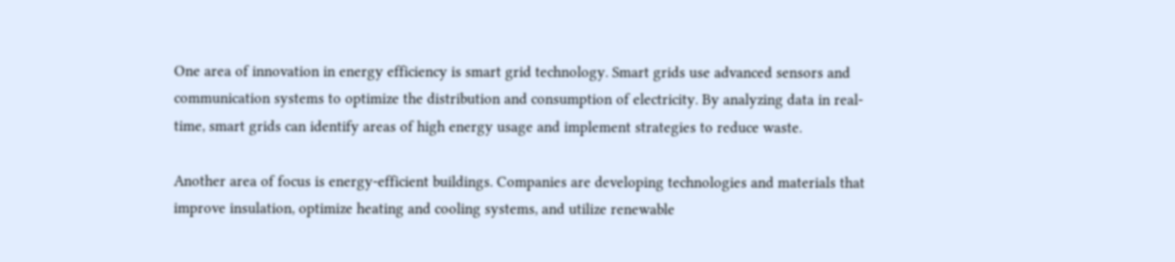One area of innovation in energy efficiency is smart grid technology. Smart grids use advanced sensors and communication systems to optimize the distribution and consumption of electricity. By analyzing data in real-time, smart grids can identify areas of high energy usage and implement strategies to reduce waste.

Another area of focus is energy-efficient buildings. Companies are developing technologies and materials that improve insulation, optimize heating and cooling systems, and utilize renewable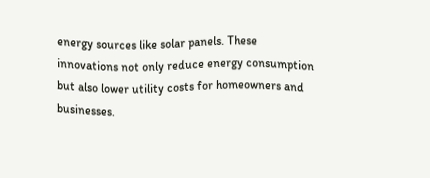energy sources like solar panels. These innovations not only reduce energy consumption but also lower utility costs for homeowners and businesses.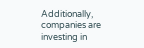Additionally, companies are investing in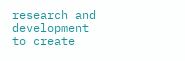research and development to create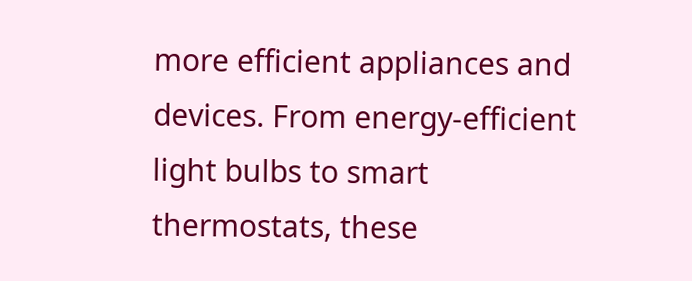more efficient appliances and devices. From energy-efficient light bulbs to smart thermostats, these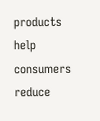products help consumers reduce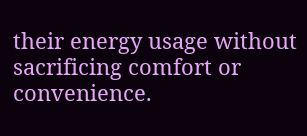their energy usage without sacrificing comfort or convenience.